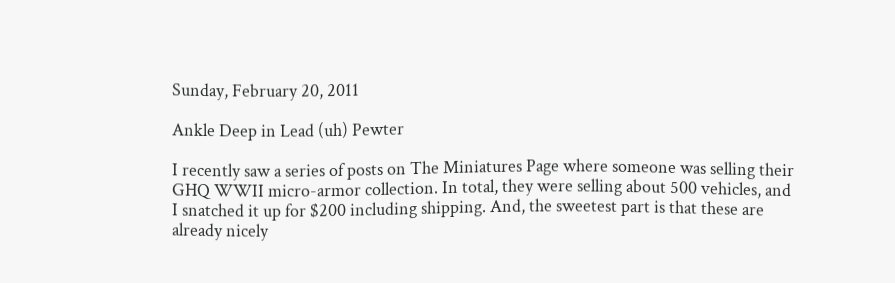Sunday, February 20, 2011

Ankle Deep in Lead (uh) Pewter

I recently saw a series of posts on The Miniatures Page where someone was selling their GHQ WWII micro-armor collection. In total, they were selling about 500 vehicles, and I snatched it up for $200 including shipping. And, the sweetest part is that these are already nicely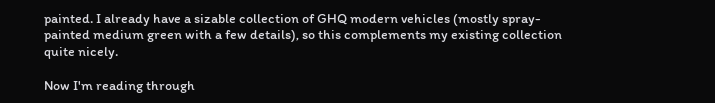painted. I already have a sizable collection of GHQ modern vehicles (mostly spray-painted medium green with a few details), so this complements my existing collection quite nicely.

Now I'm reading through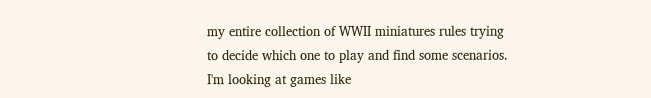my entire collection of WWII miniatures rules trying to decide which one to play and find some scenarios. I'm looking at games like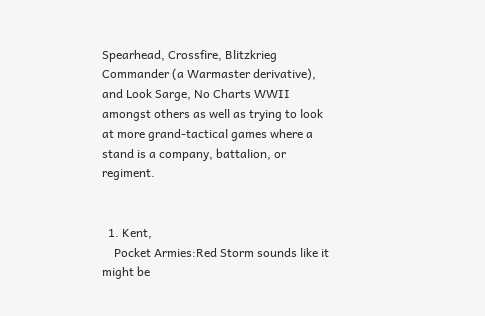Spearhead, Crossfire, Blitzkrieg Commander (a Warmaster derivative), and Look Sarge, No Charts WWII amongst others as well as trying to look at more grand-tactical games where a stand is a company, battalion, or regiment.


  1. Kent,
    Pocket Armies:Red Storm sounds like it might be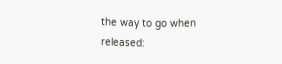the way to go when released: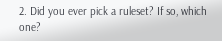2. Did you ever pick a ruleset? If so, which one?